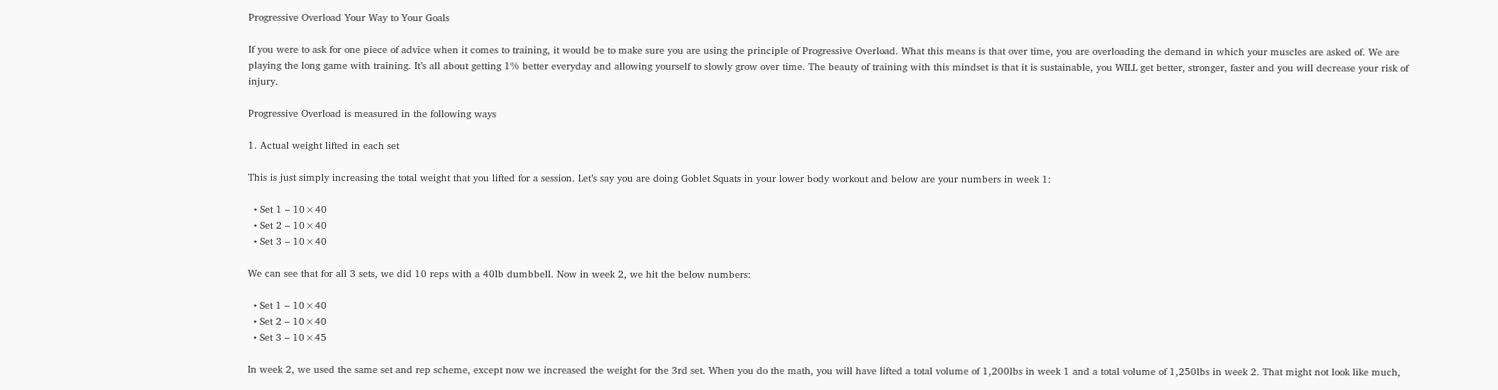Progressive Overload Your Way to Your Goals

If you were to ask for one piece of advice when it comes to training, it would be to make sure you are using the principle of Progressive Overload. What this means is that over time, you are overloading the demand in which your muscles are asked of. We are playing the long game with training. It’s all about getting 1% better everyday and allowing yourself to slowly grow over time. The beauty of training with this mindset is that it is sustainable, you WILL get better, stronger, faster and you will decrease your risk of injury.

Progressive Overload is measured in the following ways

1. Actual weight lifted in each set

This is just simply increasing the total weight that you lifted for a session. Let’s say you are doing Goblet Squats in your lower body workout and below are your numbers in week 1:

  • Set 1 – 10×40
  • Set 2 – 10×40
  • Set 3 – 10×40

We can see that for all 3 sets, we did 10 reps with a 40lb dumbbell. Now in week 2, we hit the below numbers:

  • Set 1 – 10×40
  • Set 2 – 10×40
  • Set 3 – 10×45

In week 2, we used the same set and rep scheme, except now we increased the weight for the 3rd set. When you do the math, you will have lifted a total volume of 1,200lbs in week 1 and a total volume of 1,250lbs in week 2. That might not look like much,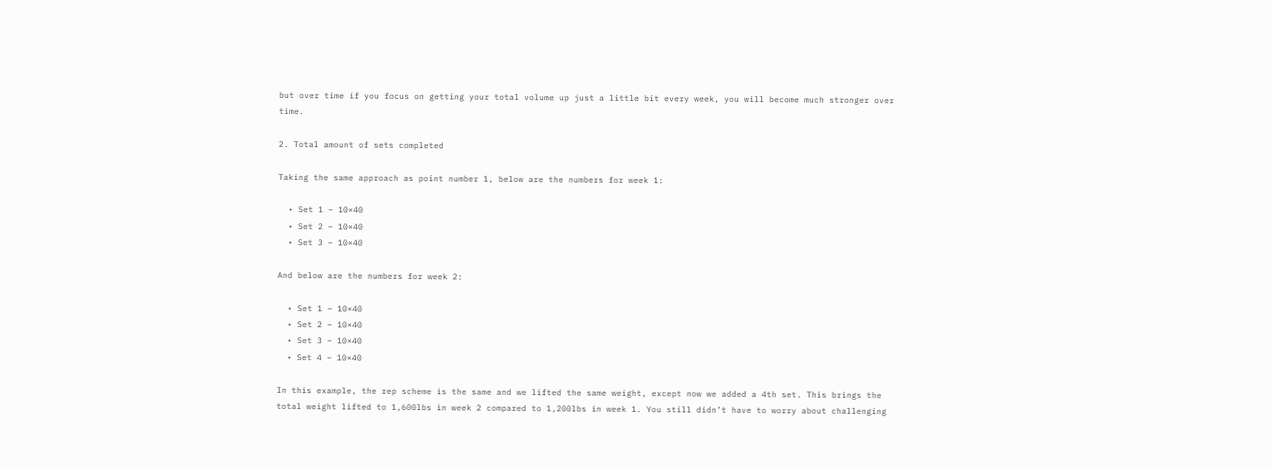but over time if you focus on getting your total volume up just a little bit every week, you will become much stronger over time.

2. Total amount of sets completed

Taking the same approach as point number 1, below are the numbers for week 1:

  • Set 1 – 10×40
  • Set 2 – 10×40
  • Set 3 – 10×40

And below are the numbers for week 2:

  • Set 1 – 10×40
  • Set 2 – 10×40
  • Set 3 – 10×40
  • Set 4 – 10×40

In this example, the rep scheme is the same and we lifted the same weight, except now we added a 4th set. This brings the total weight lifted to 1,600lbs in week 2 compared to 1,200lbs in week 1. You still didn’t have to worry about challenging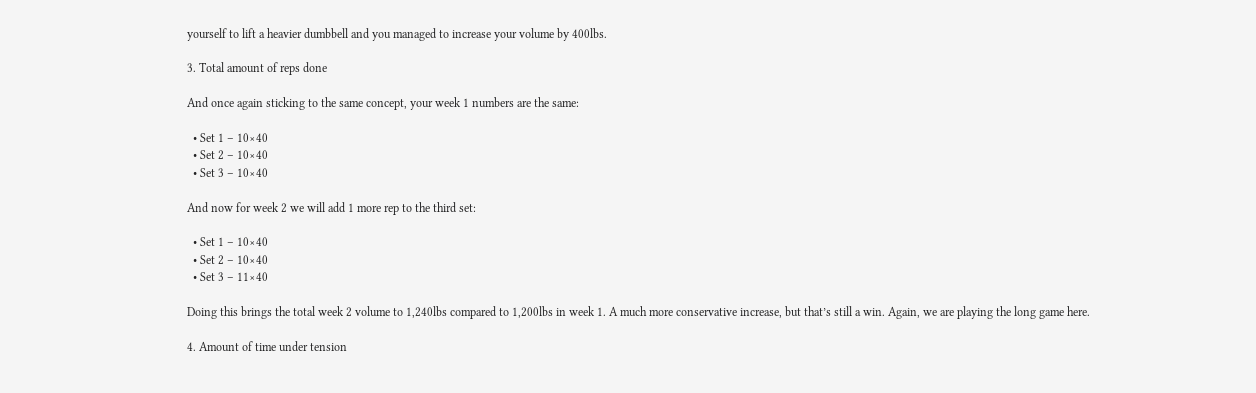yourself to lift a heavier dumbbell and you managed to increase your volume by 400lbs.

3. Total amount of reps done

And once again sticking to the same concept, your week 1 numbers are the same:

  • Set 1 – 10×40
  • Set 2 – 10×40
  • Set 3 – 10×40

And now for week 2 we will add 1 more rep to the third set:

  • Set 1 – 10×40
  • Set 2 – 10×40
  • Set 3 – 11×40

Doing this brings the total week 2 volume to 1,240lbs compared to 1,200lbs in week 1. A much more conservative increase, but that’s still a win. Again, we are playing the long game here.

4. Amount of time under tension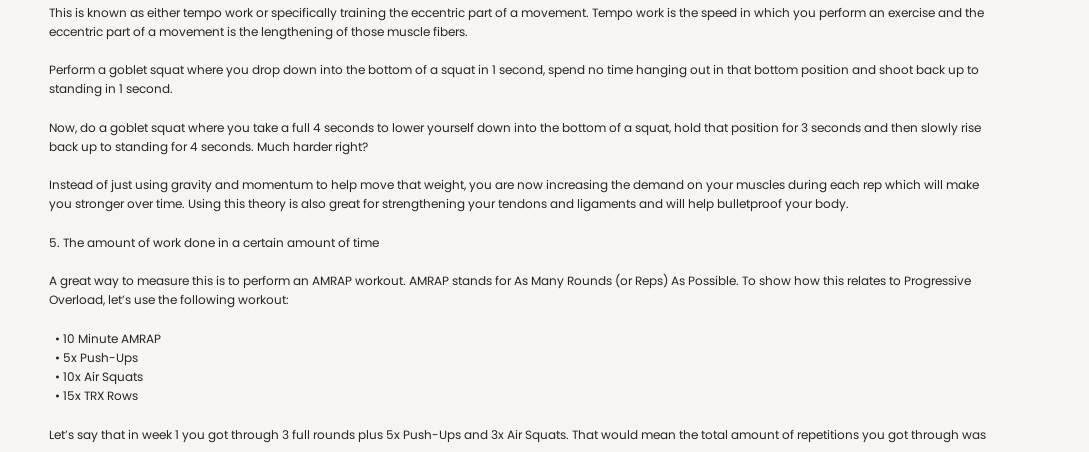This is known as either tempo work or specifically training the eccentric part of a movement. Tempo work is the speed in which you perform an exercise and the eccentric part of a movement is the lengthening of those muscle fibers.

Perform a goblet squat where you drop down into the bottom of a squat in 1 second, spend no time hanging out in that bottom position and shoot back up to standing in 1 second.

Now, do a goblet squat where you take a full 4 seconds to lower yourself down into the bottom of a squat, hold that position for 3 seconds and then slowly rise back up to standing for 4 seconds. Much harder right?

Instead of just using gravity and momentum to help move that weight, you are now increasing the demand on your muscles during each rep which will make you stronger over time. Using this theory is also great for strengthening your tendons and ligaments and will help bulletproof your body.

5. The amount of work done in a certain amount of time

A great way to measure this is to perform an AMRAP workout. AMRAP stands for As Many Rounds (or Reps) As Possible. To show how this relates to Progressive Overload, let’s use the following workout:

  • 10 Minute AMRAP
  • 5x Push-Ups
  • 10x Air Squats
  • 15x TRX Rows

Let’s say that in week 1 you got through 3 full rounds plus 5x Push-Ups and 3x Air Squats. That would mean the total amount of repetitions you got through was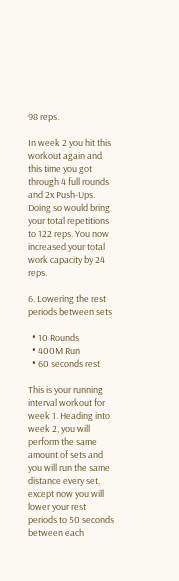98 reps.

In week 2 you hit this workout again and this time you got through 4 full rounds and 2x Push-Ups. Doing so would bring your total repetitions to 122 reps. You now increased your total work capacity by 24 reps.

6. Lowering the rest periods between sets

  • 10 Rounds
  • 400M Run
  • 60 seconds rest

This is your running interval workout for week 1. Heading into week 2, you will perform the same amount of sets and you will run the same distance every set, except now you will lower your rest periods to 50 seconds between each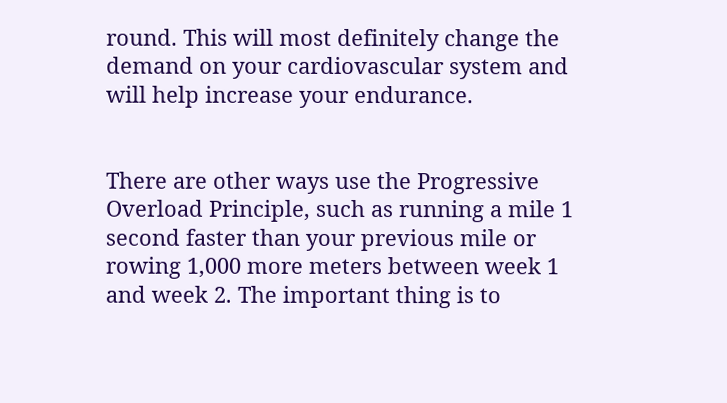round. This will most definitely change the demand on your cardiovascular system and will help increase your endurance.


There are other ways use the Progressive Overload Principle, such as running a mile 1 second faster than your previous mile or rowing 1,000 more meters between week 1 and week 2. The important thing is to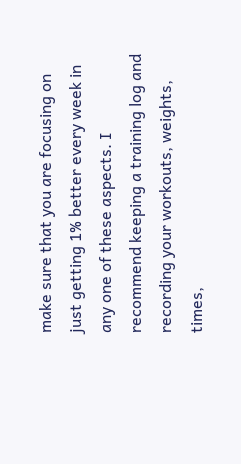make sure that you are focusing on just getting 1% better every week in any one of these aspects. I recommend keeping a training log and recording your workouts, weights, times,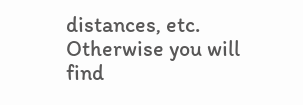distances, etc. Otherwise you will find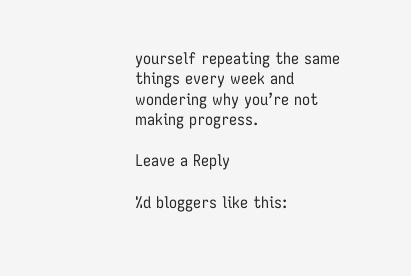yourself repeating the same things every week and wondering why you’re not making progress.

Leave a Reply

%d bloggers like this: